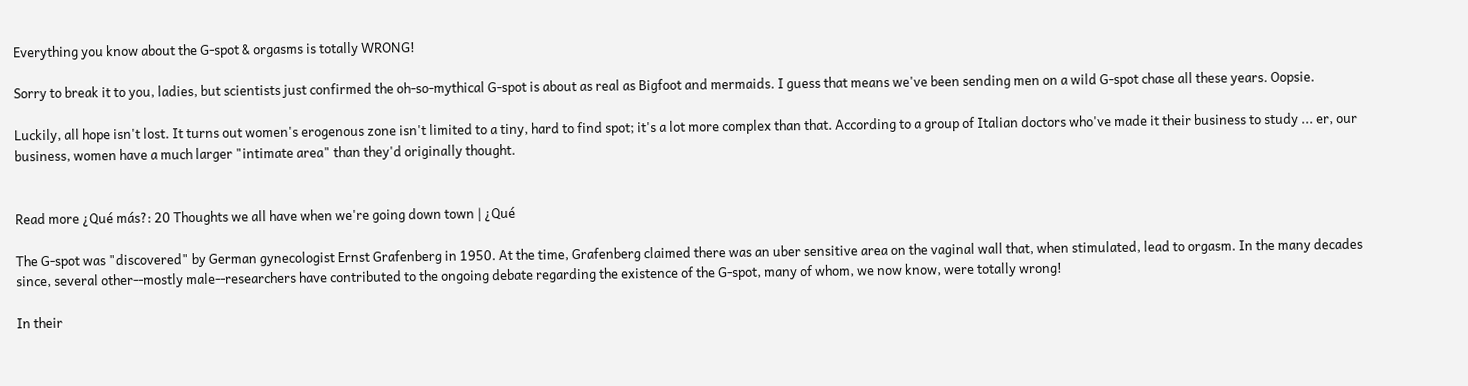Everything you know about the G-spot & orgasms is totally WRONG!

Sorry to break it to you, ladies, but scientists just confirmed the oh-so-mythical G-spot is about as real as Bigfoot and mermaids. I guess that means we've been sending men on a wild G-spot chase all these years. Oopsie.

Luckily, all hope isn't lost. It turns out women's erogenous zone isn't limited to a tiny, hard to find spot; it's a lot more complex than that. According to a group of Italian doctors who've made it their business to study ... er, our business, women have a much larger "intimate area" than they'd originally thought.


Read more ¿Qué más?: 20 Thoughts we all have when we're going down town | ¿Qué

The G-spot was "discovered" by German gynecologist Ernst Grafenberg in 1950. At the time, Grafenberg claimed there was an uber sensitive area on the vaginal wall that, when stimulated, lead to orgasm. In the many decades since, several other--mostly male--researchers have contributed to the ongoing debate regarding the existence of the G-spot, many of whom, we now know, were totally wrong!

In their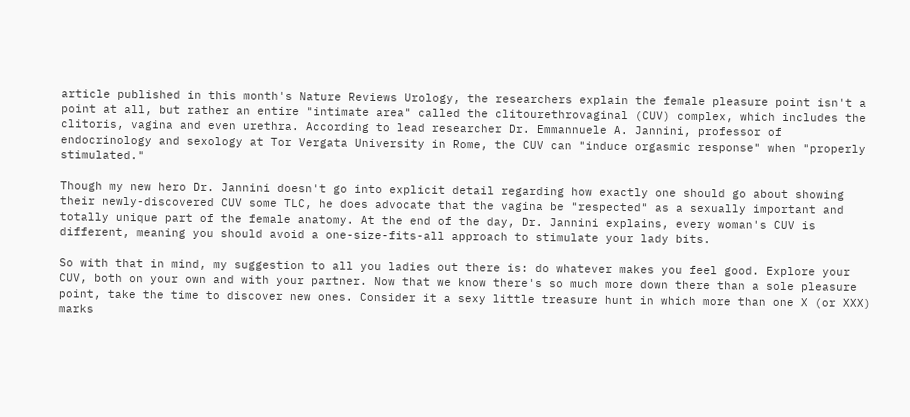article published in this month's Nature Reviews Urology, the researchers explain the female pleasure point isn't a point at all, but rather an entire "intimate area" called the clitourethrovaginal (CUV) complex, which includes the clitoris, vagina and even urethra. According to lead researcher Dr. Emmannuele A. Jannini, professor of endocrinology and sexology at Tor Vergata University in Rome, the CUV can "induce orgasmic response" when "properly stimulated."

Though my new hero Dr. Jannini doesn't go into explicit detail regarding how exactly one should go about showing their newly-discovered CUV some TLC, he does advocate that the vagina be "respected" as a sexually important and totally unique part of the female anatomy. At the end of the day, Dr. Jannini explains, every woman's CUV is different, meaning you should avoid a one-size-fits-all approach to stimulate your lady bits.

So with that in mind, my suggestion to all you ladies out there is: do whatever makes you feel good. Explore your CUV, both on your own and with your partner. Now that we know there's so much more down there than a sole pleasure point, take the time to discover new ones. Consider it a sexy little treasure hunt in which more than one X (or XXX) marks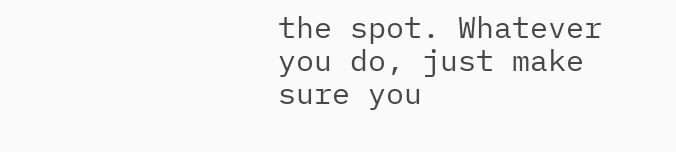the spot. Whatever you do, just make sure you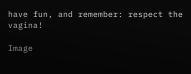have fun, and remember: respect the vagina!

Image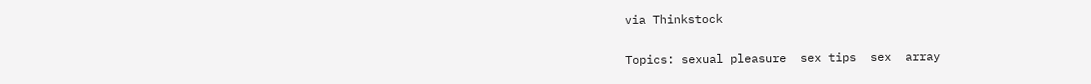via Thinkstock

Topics: sexual pleasure  sex tips  sex  array